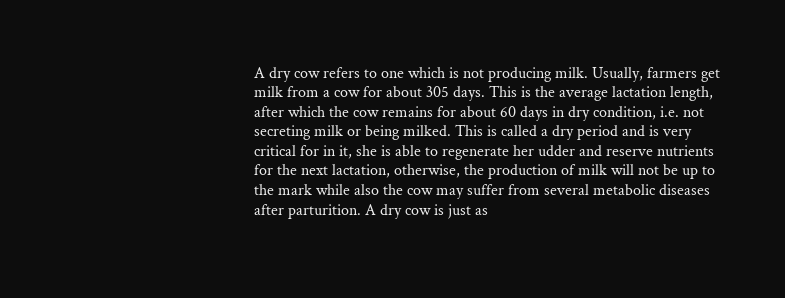A dry cow refers to one which is not producing milk. Usually, farmers get milk from a cow for about 305 days. This is the average lactation length, after which the cow remains for about 60 days in dry condition, i.e. not secreting milk or being milked. This is called a dry period and is very critical for in it, she is able to regenerate her udder and reserve nutrients for the next lactation, otherwise, the production of milk will not be up to the mark while also the cow may suffer from several metabolic diseases after parturition. A dry cow is just as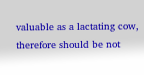valuable as a lactating cow, therefore should be not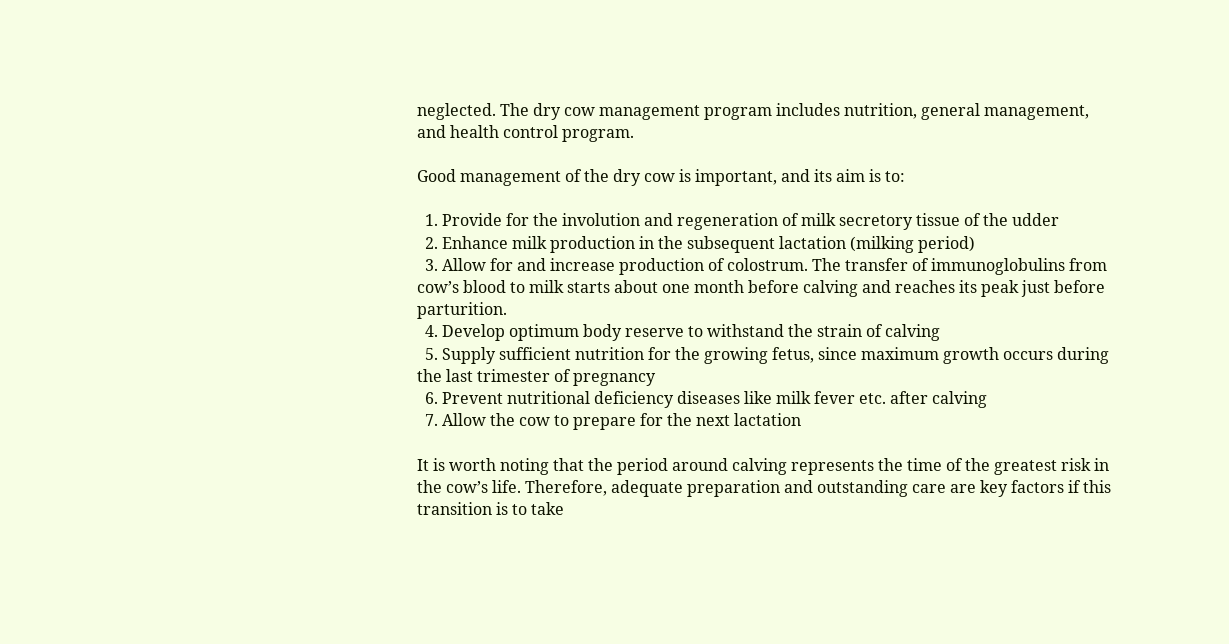neglected. The dry cow management program includes nutrition, general management, and health control program.

Good management of the dry cow is important, and its aim is to:

  1. Provide for the involution and regeneration of milk secretory tissue of the udder
  2. Enhance milk production in the subsequent lactation (milking period)
  3. Allow for and increase production of colostrum. The transfer of immunoglobulins from cow’s blood to milk starts about one month before calving and reaches its peak just before parturition.
  4. Develop optimum body reserve to withstand the strain of calving
  5. Supply sufficient nutrition for the growing fetus, since maximum growth occurs during the last trimester of pregnancy
  6. Prevent nutritional deficiency diseases like milk fever etc. after calving
  7. Allow the cow to prepare for the next lactation

It is worth noting that the period around calving represents the time of the greatest risk in the cow’s life. Therefore, adequate preparation and outstanding care are key factors if this transition is to take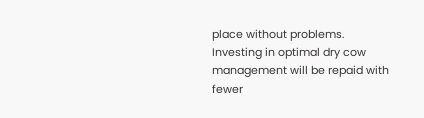place without problems. Investing in optimal dry cow management will be repaid with fewer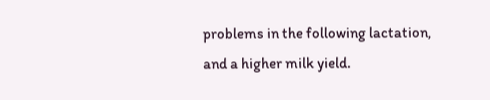problems in the following lactation, and a higher milk yield.